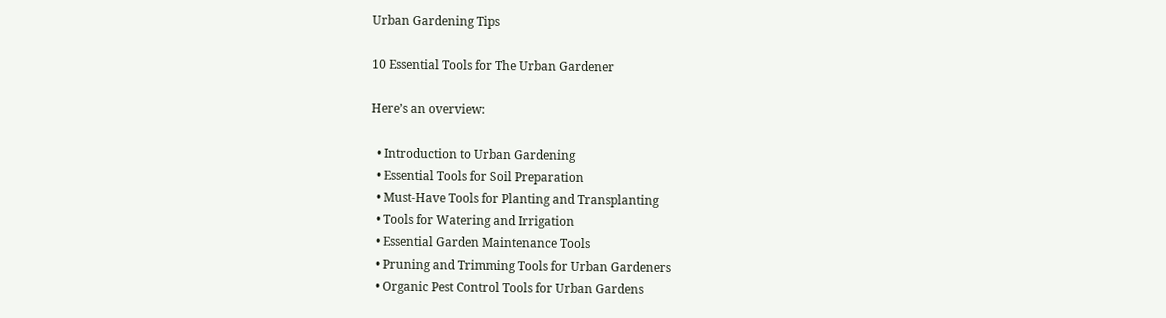Urban Gardening Tips

10 Essential Tools for The Urban Gardener

Here’s an overview:

  • Introduction to Urban Gardening
  • Essential Tools for Soil Preparation
  • Must-Have Tools for Planting and Transplanting
  • Tools for Watering and Irrigation
  • Essential Garden Maintenance Tools
  • Pruning and Trimming Tools for Urban Gardeners
  • Organic Pest Control Tools for Urban Gardens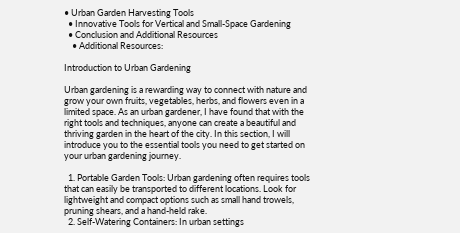• Urban Garden Harvesting Tools
  • Innovative Tools for Vertical and Small-Space Gardening
  • Conclusion and Additional Resources
    • Additional Resources:

Introduction to Urban Gardening

Urban gardening is a rewarding way to connect with nature and grow your own fruits, vegetables, herbs, and flowers even in a limited space. As an urban gardener, I have found that with the right tools and techniques, anyone can create a beautiful and thriving garden in the heart of the city. In this section, I will introduce you to the essential tools you need to get started on your urban gardening journey.

  1. Portable Garden Tools: Urban gardening often requires tools that can easily be transported to different locations. Look for lightweight and compact options such as small hand trowels, pruning shears, and a hand-held rake.
  2. Self-Watering Containers: In urban settings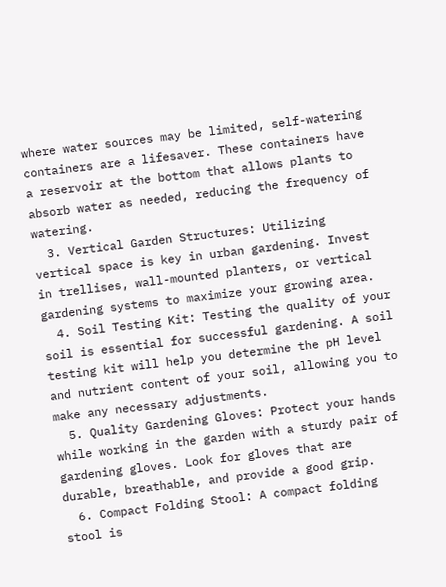where water sources may be limited, self-watering containers are a lifesaver. These containers have a reservoir at the bottom that allows plants to absorb water as needed, reducing the frequency of watering.
  3. Vertical Garden Structures: Utilizing vertical space is key in urban gardening. Invest in trellises, wall-mounted planters, or vertical gardening systems to maximize your growing area.
  4. Soil Testing Kit: Testing the quality of your soil is essential for successful gardening. A soil testing kit will help you determine the pH level and nutrient content of your soil, allowing you to make any necessary adjustments.
  5. Quality Gardening Gloves: Protect your hands while working in the garden with a sturdy pair of gardening gloves. Look for gloves that are durable, breathable, and provide a good grip.
  6. Compact Folding Stool: A compact folding stool is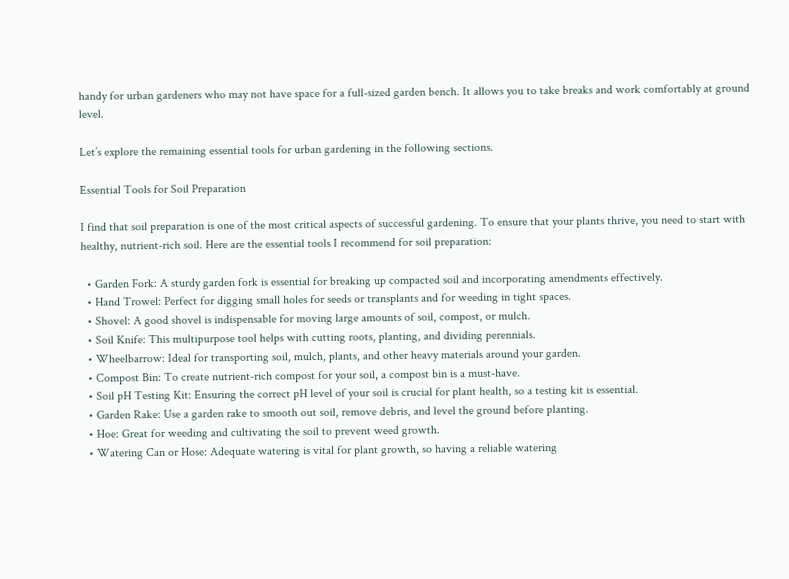handy for urban gardeners who may not have space for a full-sized garden bench. It allows you to take breaks and work comfortably at ground level.

Let’s explore the remaining essential tools for urban gardening in the following sections.

Essential Tools for Soil Preparation

I find that soil preparation is one of the most critical aspects of successful gardening. To ensure that your plants thrive, you need to start with healthy, nutrient-rich soil. Here are the essential tools I recommend for soil preparation:

  • Garden Fork: A sturdy garden fork is essential for breaking up compacted soil and incorporating amendments effectively.
  • Hand Trowel: Perfect for digging small holes for seeds or transplants and for weeding in tight spaces.
  • Shovel: A good shovel is indispensable for moving large amounts of soil, compost, or mulch.
  • Soil Knife: This multipurpose tool helps with cutting roots, planting, and dividing perennials.
  • Wheelbarrow: Ideal for transporting soil, mulch, plants, and other heavy materials around your garden.
  • Compost Bin: To create nutrient-rich compost for your soil, a compost bin is a must-have.
  • Soil pH Testing Kit: Ensuring the correct pH level of your soil is crucial for plant health, so a testing kit is essential.
  • Garden Rake: Use a garden rake to smooth out soil, remove debris, and level the ground before planting.
  • Hoe: Great for weeding and cultivating the soil to prevent weed growth.
  • Watering Can or Hose: Adequate watering is vital for plant growth, so having a reliable watering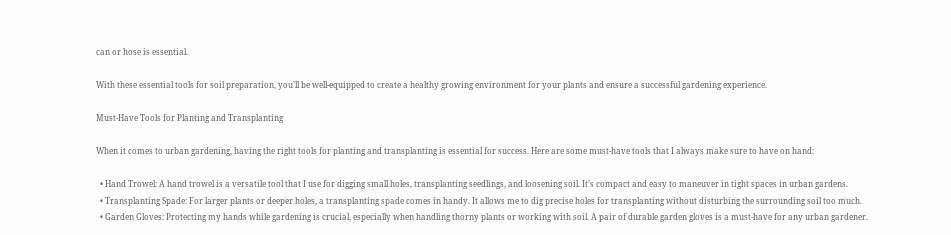can or hose is essential.

With these essential tools for soil preparation, you’ll be well-equipped to create a healthy growing environment for your plants and ensure a successful gardening experience.

Must-Have Tools for Planting and Transplanting

When it comes to urban gardening, having the right tools for planting and transplanting is essential for success. Here are some must-have tools that I always make sure to have on hand:

  • Hand Trowel: A hand trowel is a versatile tool that I use for digging small holes, transplanting seedlings, and loosening soil. It’s compact and easy to maneuver in tight spaces in urban gardens.
  • Transplanting Spade: For larger plants or deeper holes, a transplanting spade comes in handy. It allows me to dig precise holes for transplanting without disturbing the surrounding soil too much.
  • Garden Gloves: Protecting my hands while gardening is crucial, especially when handling thorny plants or working with soil. A pair of durable garden gloves is a must-have for any urban gardener.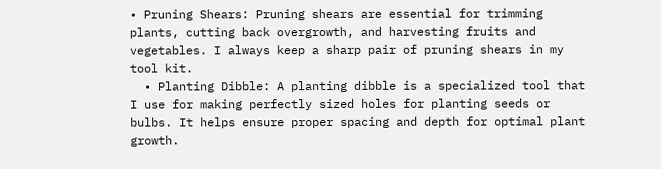• Pruning Shears: Pruning shears are essential for trimming plants, cutting back overgrowth, and harvesting fruits and vegetables. I always keep a sharp pair of pruning shears in my tool kit.
  • Planting Dibble: A planting dibble is a specialized tool that I use for making perfectly sized holes for planting seeds or bulbs. It helps ensure proper spacing and depth for optimal plant growth.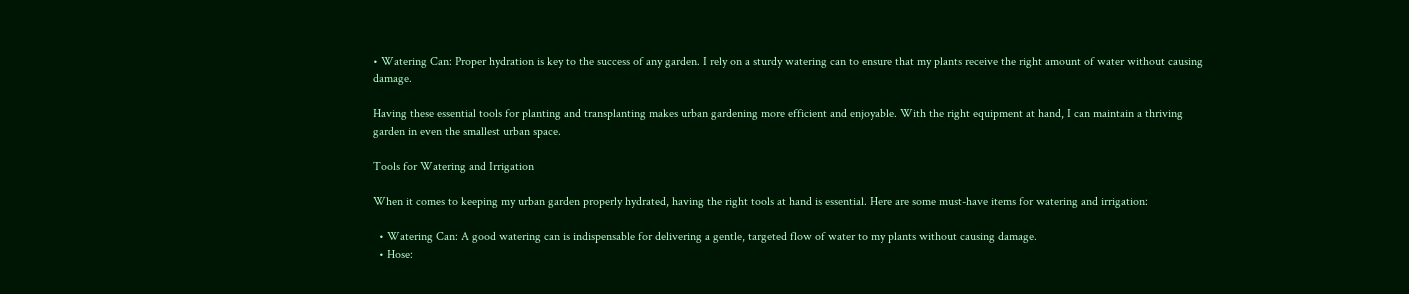• Watering Can: Proper hydration is key to the success of any garden. I rely on a sturdy watering can to ensure that my plants receive the right amount of water without causing damage.

Having these essential tools for planting and transplanting makes urban gardening more efficient and enjoyable. With the right equipment at hand, I can maintain a thriving garden in even the smallest urban space.

Tools for Watering and Irrigation

When it comes to keeping my urban garden properly hydrated, having the right tools at hand is essential. Here are some must-have items for watering and irrigation:

  • Watering Can: A good watering can is indispensable for delivering a gentle, targeted flow of water to my plants without causing damage.
  • Hose: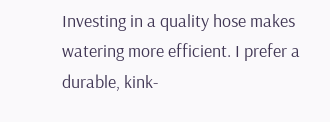Investing in a quality hose makes watering more efficient. I prefer a durable, kink-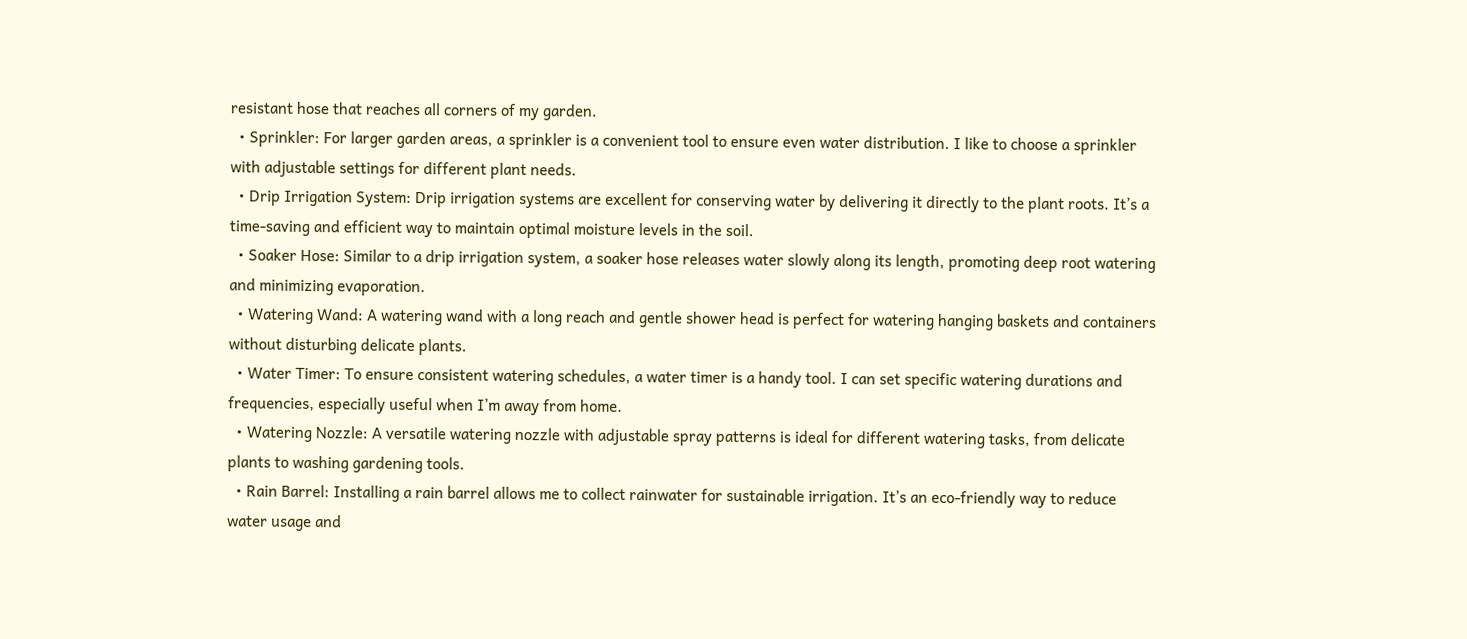resistant hose that reaches all corners of my garden.
  • Sprinkler: For larger garden areas, a sprinkler is a convenient tool to ensure even water distribution. I like to choose a sprinkler with adjustable settings for different plant needs.
  • Drip Irrigation System: Drip irrigation systems are excellent for conserving water by delivering it directly to the plant roots. It’s a time-saving and efficient way to maintain optimal moisture levels in the soil.
  • Soaker Hose: Similar to a drip irrigation system, a soaker hose releases water slowly along its length, promoting deep root watering and minimizing evaporation.
  • Watering Wand: A watering wand with a long reach and gentle shower head is perfect for watering hanging baskets and containers without disturbing delicate plants.
  • Water Timer: To ensure consistent watering schedules, a water timer is a handy tool. I can set specific watering durations and frequencies, especially useful when I’m away from home.
  • Watering Nozzle: A versatile watering nozzle with adjustable spray patterns is ideal for different watering tasks, from delicate plants to washing gardening tools.
  • Rain Barrel: Installing a rain barrel allows me to collect rainwater for sustainable irrigation. It’s an eco-friendly way to reduce water usage and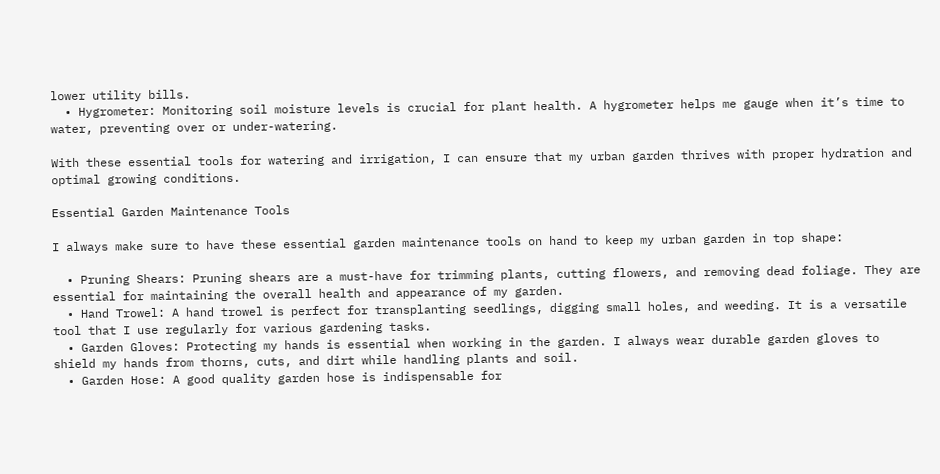lower utility bills.
  • Hygrometer: Monitoring soil moisture levels is crucial for plant health. A hygrometer helps me gauge when it’s time to water, preventing over or under-watering.

With these essential tools for watering and irrigation, I can ensure that my urban garden thrives with proper hydration and optimal growing conditions.

Essential Garden Maintenance Tools

I always make sure to have these essential garden maintenance tools on hand to keep my urban garden in top shape:

  • Pruning Shears: Pruning shears are a must-have for trimming plants, cutting flowers, and removing dead foliage. They are essential for maintaining the overall health and appearance of my garden.
  • Hand Trowel: A hand trowel is perfect for transplanting seedlings, digging small holes, and weeding. It is a versatile tool that I use regularly for various gardening tasks.
  • Garden Gloves: Protecting my hands is essential when working in the garden. I always wear durable garden gloves to shield my hands from thorns, cuts, and dirt while handling plants and soil.
  • Garden Hose: A good quality garden hose is indispensable for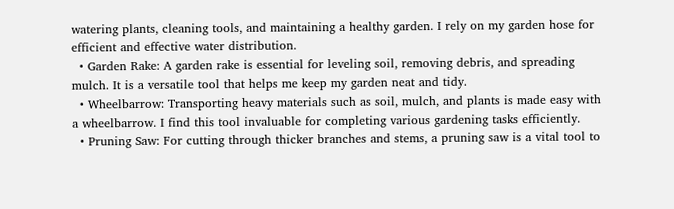watering plants, cleaning tools, and maintaining a healthy garden. I rely on my garden hose for efficient and effective water distribution.
  • Garden Rake: A garden rake is essential for leveling soil, removing debris, and spreading mulch. It is a versatile tool that helps me keep my garden neat and tidy.
  • Wheelbarrow: Transporting heavy materials such as soil, mulch, and plants is made easy with a wheelbarrow. I find this tool invaluable for completing various gardening tasks efficiently.
  • Pruning Saw: For cutting through thicker branches and stems, a pruning saw is a vital tool to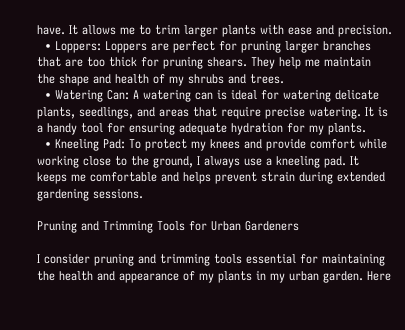have. It allows me to trim larger plants with ease and precision.
  • Loppers: Loppers are perfect for pruning larger branches that are too thick for pruning shears. They help me maintain the shape and health of my shrubs and trees.
  • Watering Can: A watering can is ideal for watering delicate plants, seedlings, and areas that require precise watering. It is a handy tool for ensuring adequate hydration for my plants.
  • Kneeling Pad: To protect my knees and provide comfort while working close to the ground, I always use a kneeling pad. It keeps me comfortable and helps prevent strain during extended gardening sessions.

Pruning and Trimming Tools for Urban Gardeners

I consider pruning and trimming tools essential for maintaining the health and appearance of my plants in my urban garden. Here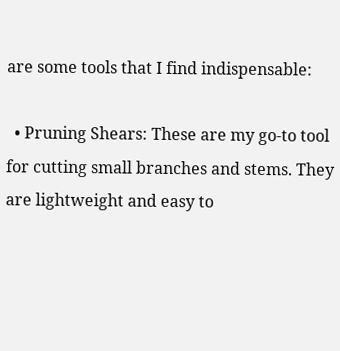are some tools that I find indispensable:

  • Pruning Shears: These are my go-to tool for cutting small branches and stems. They are lightweight and easy to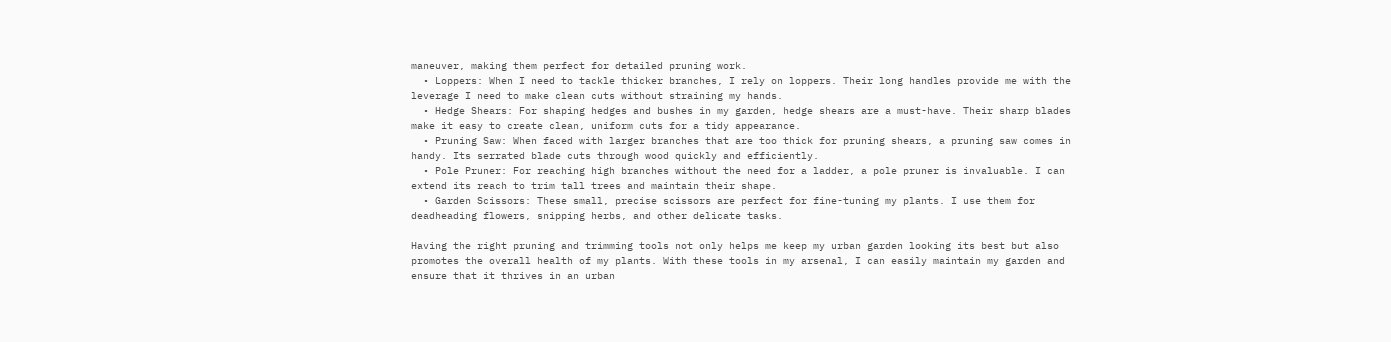maneuver, making them perfect for detailed pruning work.
  • Loppers: When I need to tackle thicker branches, I rely on loppers. Their long handles provide me with the leverage I need to make clean cuts without straining my hands.
  • Hedge Shears: For shaping hedges and bushes in my garden, hedge shears are a must-have. Their sharp blades make it easy to create clean, uniform cuts for a tidy appearance.
  • Pruning Saw: When faced with larger branches that are too thick for pruning shears, a pruning saw comes in handy. Its serrated blade cuts through wood quickly and efficiently.
  • Pole Pruner: For reaching high branches without the need for a ladder, a pole pruner is invaluable. I can extend its reach to trim tall trees and maintain their shape.
  • Garden Scissors: These small, precise scissors are perfect for fine-tuning my plants. I use them for deadheading flowers, snipping herbs, and other delicate tasks.

Having the right pruning and trimming tools not only helps me keep my urban garden looking its best but also promotes the overall health of my plants. With these tools in my arsenal, I can easily maintain my garden and ensure that it thrives in an urban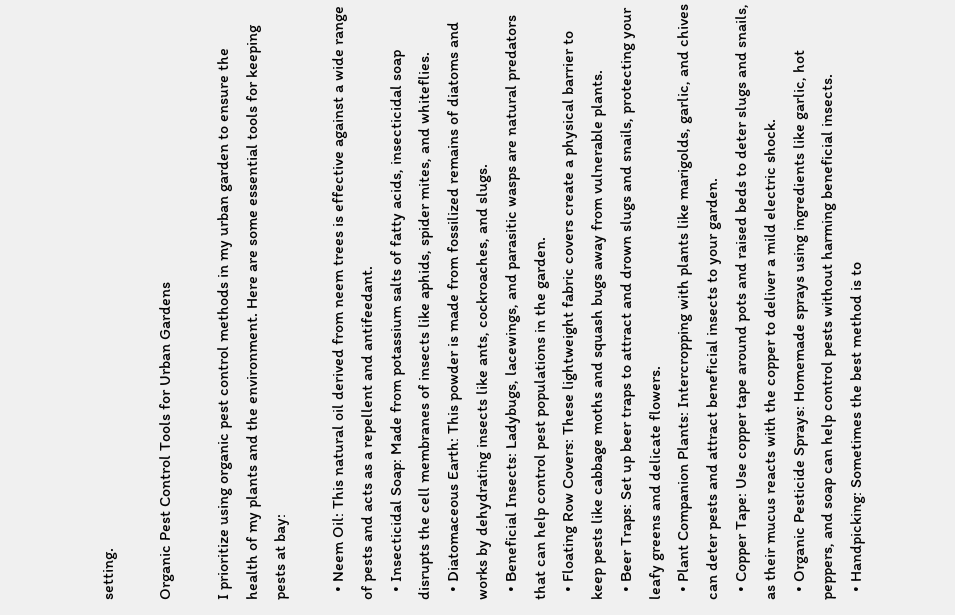setting.

Organic Pest Control Tools for Urban Gardens

I prioritize using organic pest control methods in my urban garden to ensure the health of my plants and the environment. Here are some essential tools for keeping pests at bay:

  • Neem Oil: This natural oil derived from neem trees is effective against a wide range of pests and acts as a repellent and antifeedant.
  • Insecticidal Soap: Made from potassium salts of fatty acids, insecticidal soap disrupts the cell membranes of insects like aphids, spider mites, and whiteflies.
  • Diatomaceous Earth: This powder is made from fossilized remains of diatoms and works by dehydrating insects like ants, cockroaches, and slugs.
  • Beneficial Insects: Ladybugs, lacewings, and parasitic wasps are natural predators that can help control pest populations in the garden.
  • Floating Row Covers: These lightweight fabric covers create a physical barrier to keep pests like cabbage moths and squash bugs away from vulnerable plants.
  • Beer Traps: Set up beer traps to attract and drown slugs and snails, protecting your leafy greens and delicate flowers.
  • Plant Companion Plants: Intercropping with plants like marigolds, garlic, and chives can deter pests and attract beneficial insects to your garden.
  • Copper Tape: Use copper tape around pots and raised beds to deter slugs and snails, as their mucus reacts with the copper to deliver a mild electric shock.
  • Organic Pesticide Sprays: Homemade sprays using ingredients like garlic, hot peppers, and soap can help control pests without harming beneficial insects.
  • Handpicking: Sometimes the best method is to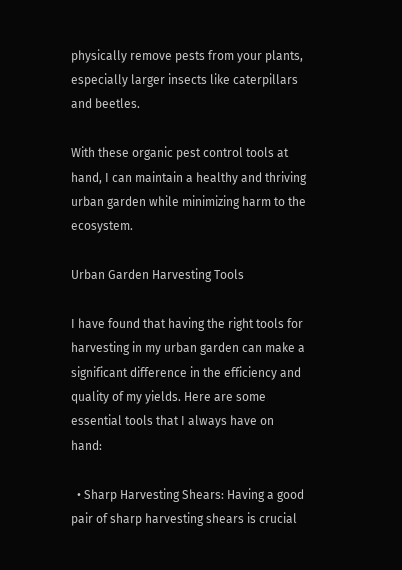physically remove pests from your plants, especially larger insects like caterpillars and beetles.

With these organic pest control tools at hand, I can maintain a healthy and thriving urban garden while minimizing harm to the ecosystem.

Urban Garden Harvesting Tools

I have found that having the right tools for harvesting in my urban garden can make a significant difference in the efficiency and quality of my yields. Here are some essential tools that I always have on hand:

  • Sharp Harvesting Shears: Having a good pair of sharp harvesting shears is crucial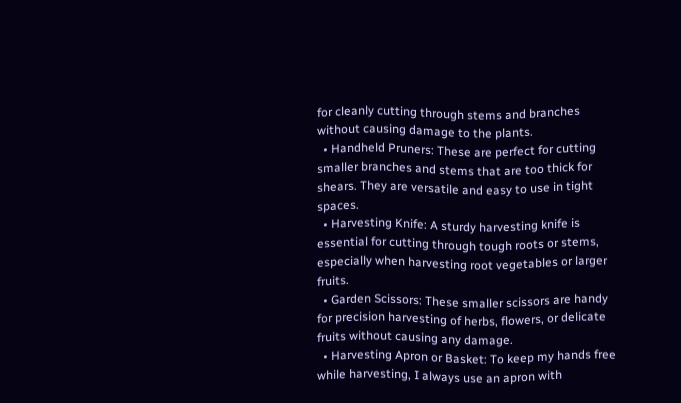for cleanly cutting through stems and branches without causing damage to the plants.
  • Handheld Pruners: These are perfect for cutting smaller branches and stems that are too thick for shears. They are versatile and easy to use in tight spaces.
  • Harvesting Knife: A sturdy harvesting knife is essential for cutting through tough roots or stems, especially when harvesting root vegetables or larger fruits.
  • Garden Scissors: These smaller scissors are handy for precision harvesting of herbs, flowers, or delicate fruits without causing any damage.
  • Harvesting Apron or Basket: To keep my hands free while harvesting, I always use an apron with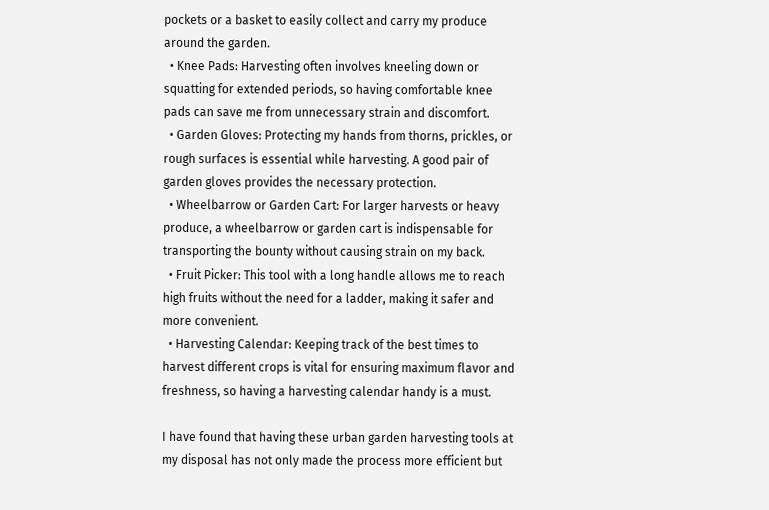pockets or a basket to easily collect and carry my produce around the garden.
  • Knee Pads: Harvesting often involves kneeling down or squatting for extended periods, so having comfortable knee pads can save me from unnecessary strain and discomfort.
  • Garden Gloves: Protecting my hands from thorns, prickles, or rough surfaces is essential while harvesting. A good pair of garden gloves provides the necessary protection.
  • Wheelbarrow or Garden Cart: For larger harvests or heavy produce, a wheelbarrow or garden cart is indispensable for transporting the bounty without causing strain on my back.
  • Fruit Picker: This tool with a long handle allows me to reach high fruits without the need for a ladder, making it safer and more convenient.
  • Harvesting Calendar: Keeping track of the best times to harvest different crops is vital for ensuring maximum flavor and freshness, so having a harvesting calendar handy is a must.

I have found that having these urban garden harvesting tools at my disposal has not only made the process more efficient but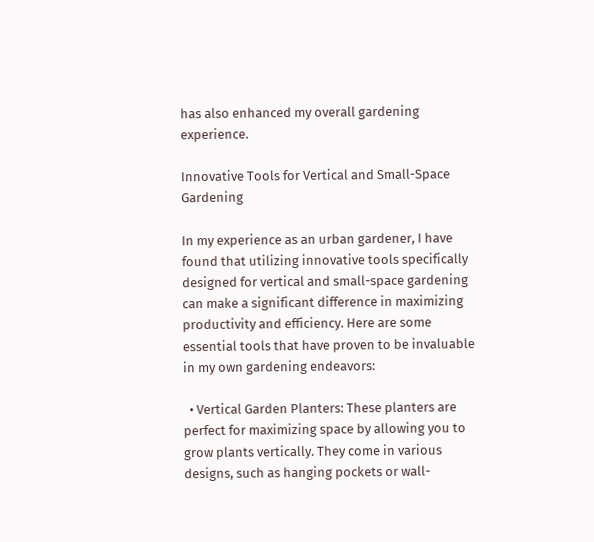has also enhanced my overall gardening experience.

Innovative Tools for Vertical and Small-Space Gardening

In my experience as an urban gardener, I have found that utilizing innovative tools specifically designed for vertical and small-space gardening can make a significant difference in maximizing productivity and efficiency. Here are some essential tools that have proven to be invaluable in my own gardening endeavors:

  • Vertical Garden Planters: These planters are perfect for maximizing space by allowing you to grow plants vertically. They come in various designs, such as hanging pockets or wall-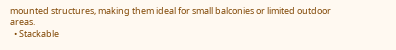mounted structures, making them ideal for small balconies or limited outdoor areas.
  • Stackable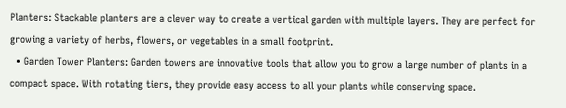Planters: Stackable planters are a clever way to create a vertical garden with multiple layers. They are perfect for growing a variety of herbs, flowers, or vegetables in a small footprint.
  • Garden Tower Planters: Garden towers are innovative tools that allow you to grow a large number of plants in a compact space. With rotating tiers, they provide easy access to all your plants while conserving space.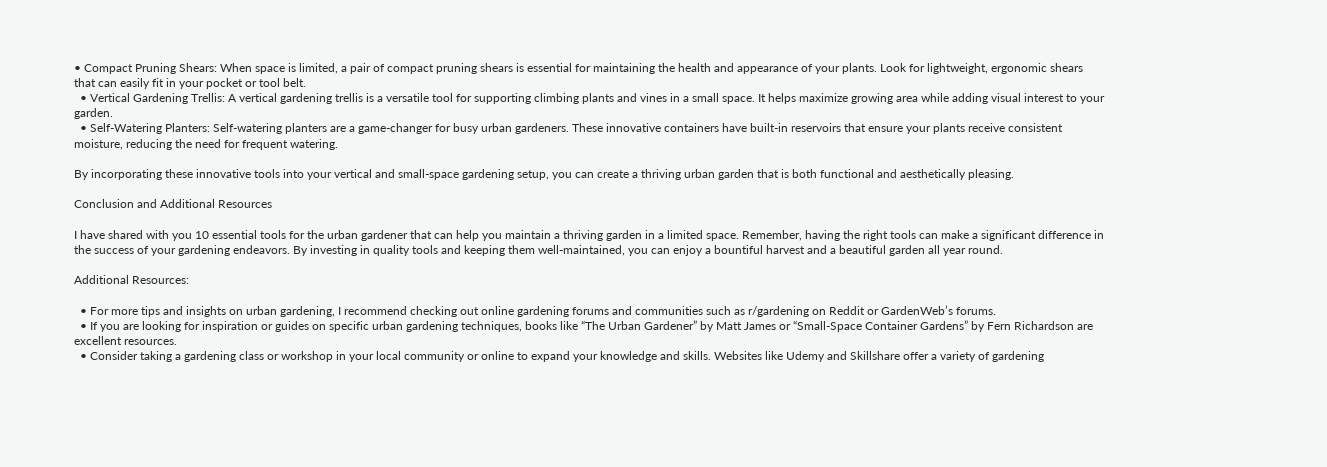• Compact Pruning Shears: When space is limited, a pair of compact pruning shears is essential for maintaining the health and appearance of your plants. Look for lightweight, ergonomic shears that can easily fit in your pocket or tool belt.
  • Vertical Gardening Trellis: A vertical gardening trellis is a versatile tool for supporting climbing plants and vines in a small space. It helps maximize growing area while adding visual interest to your garden.
  • Self-Watering Planters: Self-watering planters are a game-changer for busy urban gardeners. These innovative containers have built-in reservoirs that ensure your plants receive consistent moisture, reducing the need for frequent watering.

By incorporating these innovative tools into your vertical and small-space gardening setup, you can create a thriving urban garden that is both functional and aesthetically pleasing.

Conclusion and Additional Resources

I have shared with you 10 essential tools for the urban gardener that can help you maintain a thriving garden in a limited space. Remember, having the right tools can make a significant difference in the success of your gardening endeavors. By investing in quality tools and keeping them well-maintained, you can enjoy a bountiful harvest and a beautiful garden all year round.

Additional Resources:

  • For more tips and insights on urban gardening, I recommend checking out online gardening forums and communities such as r/gardening on Reddit or GardenWeb’s forums.
  • If you are looking for inspiration or guides on specific urban gardening techniques, books like “The Urban Gardener” by Matt James or “Small-Space Container Gardens” by Fern Richardson are excellent resources.
  • Consider taking a gardening class or workshop in your local community or online to expand your knowledge and skills. Websites like Udemy and Skillshare offer a variety of gardening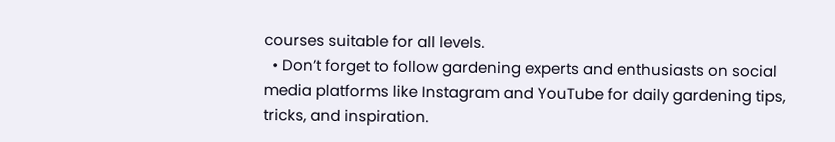courses suitable for all levels.
  • Don’t forget to follow gardening experts and enthusiasts on social media platforms like Instagram and YouTube for daily gardening tips, tricks, and inspiration.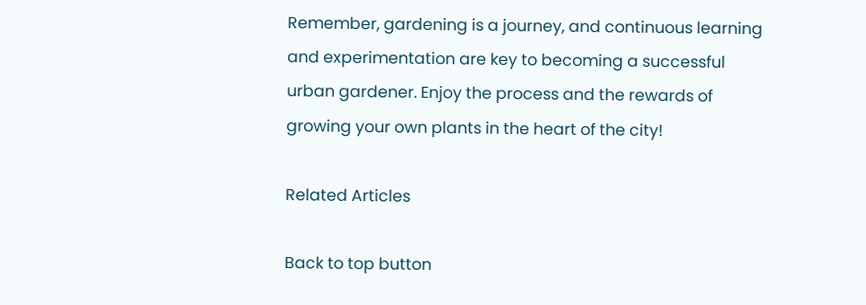Remember, gardening is a journey, and continuous learning and experimentation are key to becoming a successful urban gardener. Enjoy the process and the rewards of growing your own plants in the heart of the city!

Related Articles

Back to top button